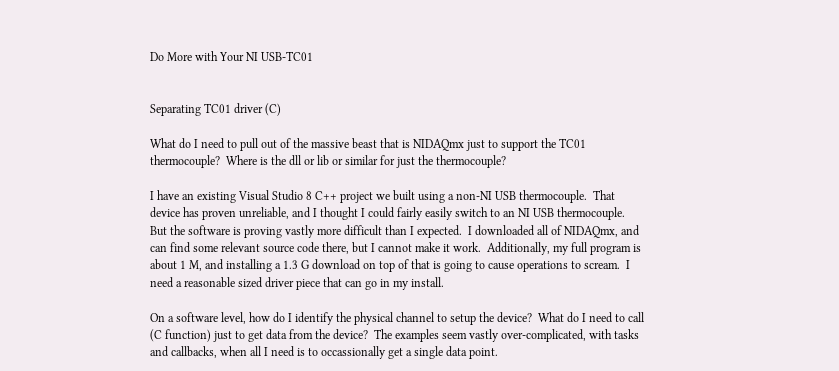Do More with Your NI USB-TC01


Separating TC01 driver (C)

What do I need to pull out of the massive beast that is NIDAQmx just to support the TC01 thermocouple?  Where is the dll or lib or similar for just the thermocouple?

I have an existing Visual Studio 8 C++ project we built using a non-NI USB thermocouple.  That device has proven unreliable, and I thought I could fairly easily switch to an NI USB thermocouple.  But the software is proving vastly more difficult than I expected.  I downloaded all of NIDAQmx, and can find some relevant source code there, but I cannot make it work.  Additionally, my full program is about 1 M, and installing a 1.3 G download on top of that is going to cause operations to scream.  I need a reasonable sized driver piece that can go in my install.

On a software level, how do I identify the physical channel to setup the device?  What do I need to call (C function) just to get data from the device?  The examples seem vastly over-complicated, with tasks and callbacks, when all I need is to occassionally get a single data point.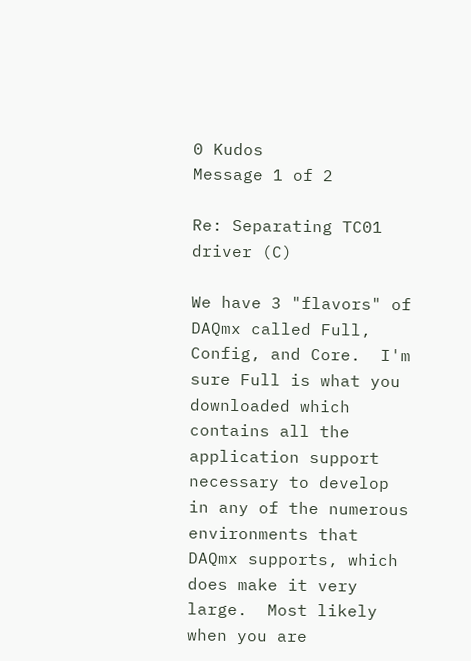0 Kudos
Message 1 of 2

Re: Separating TC01 driver (C)

We have 3 "flavors" of DAQmx called Full, Config, and Core.  I'm sure Full is what you downloaded which contains all the application support necessary to develop in any of the numerous environments that DAQmx supports, which does make it very large.  Most likely when you are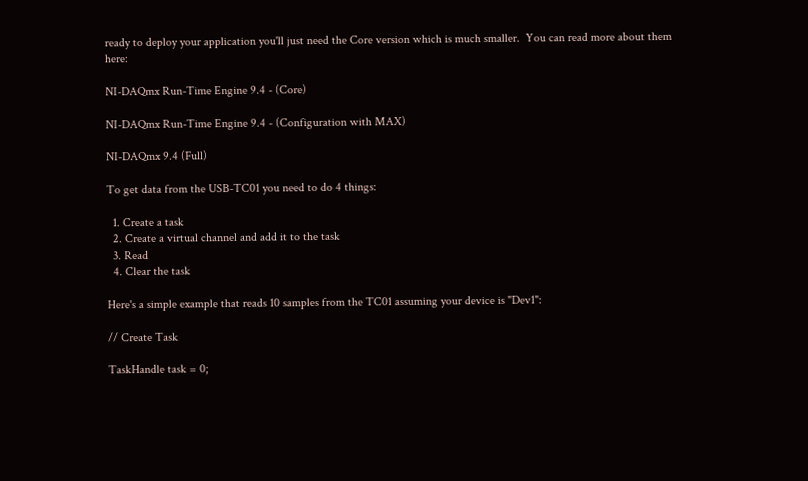ready to deploy your application you'll just need the Core version which is much smaller.  You can read more about them here:

NI-DAQmx Run-Time Engine 9.4 - (Core)

NI-DAQmx Run-Time Engine 9.4 - (Configuration with MAX)

NI-DAQmx 9.4 (Full)

To get data from the USB-TC01 you need to do 4 things:

  1. Create a task
  2. Create a virtual channel and add it to the task
  3. Read
  4. Clear the task

Here's a simple example that reads 10 samples from the TC01 assuming your device is "Dev1":

// Create Task

TaskHandle task = 0;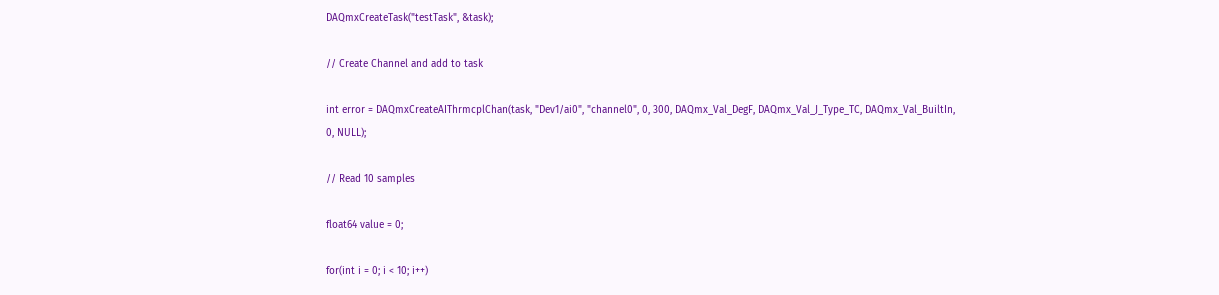DAQmxCreateTask("testTask", &task);

// Create Channel and add to task

int error = DAQmxCreateAIThrmcplChan(task, "Dev1/ai0", "channel0", 0, 300, DAQmx_Val_DegF, DAQmx_Val_J_Type_TC, DAQmx_Val_BuiltIn, 0, NULL);

// Read 10 samples

float64 value = 0;

for(int i = 0; i < 10; i++)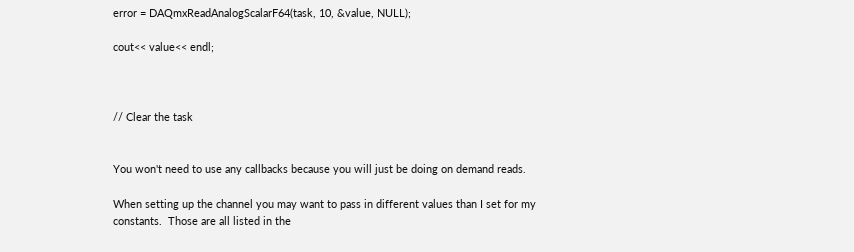error = DAQmxReadAnalogScalarF64(task, 10, &value, NULL);

cout<< value<< endl;



// Clear the task


You won't need to use any callbacks because you will just be doing on demand reads.

When setting up the channel you may want to pass in different values than I set for my constants.  Those are all listed in the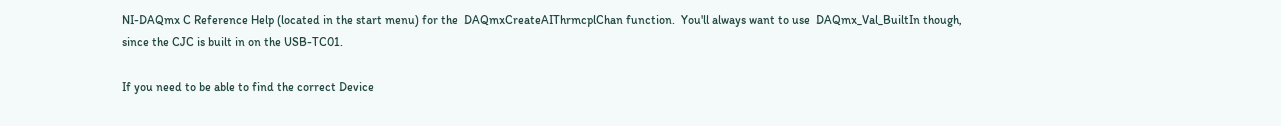NI-DAQmx C Reference Help (located in the start menu) for the  DAQmxCreateAIThrmcplChan function.  You'll always want to use  DAQmx_Val_BuiltIn though, since the CJC is built in on the USB-TC01.

If you need to be able to find the correct Device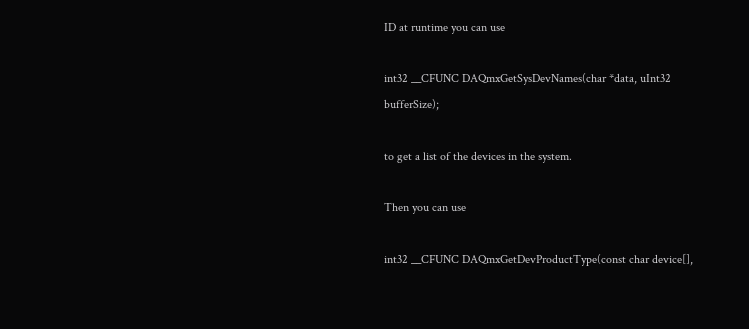ID at runtime you can use

int32 __CFUNC DAQmxGetSysDevNames(char *data, uInt32 bufferSize);

to get a list of the devices in the system.

Then you can use

int32 __CFUNC DAQmxGetDevProductType(const char device[],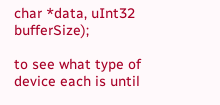char *data, uInt32 bufferSize);

to see what type of device each is until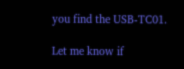you find the USB-TC01.

Let me know if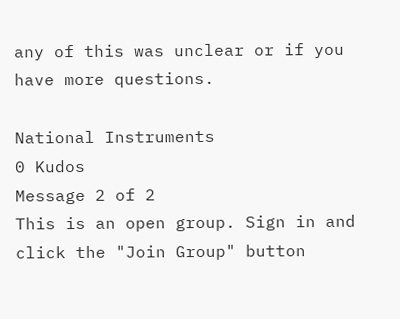any of this was unclear or if you have more questions.

National Instruments
0 Kudos
Message 2 of 2
This is an open group. Sign in and click the "Join Group" button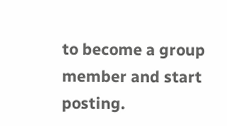to become a group member and start posting.